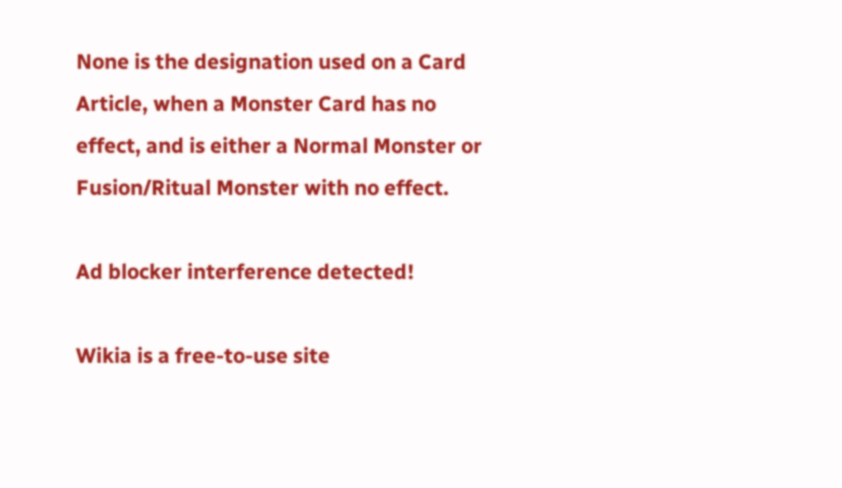None is the designation used on a Card Article, when a Monster Card has no effect, and is either a Normal Monster or Fusion/Ritual Monster with no effect.

Ad blocker interference detected!

Wikia is a free-to-use site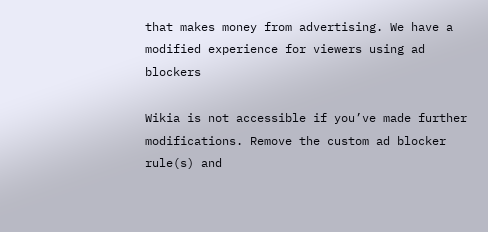that makes money from advertising. We have a modified experience for viewers using ad blockers

Wikia is not accessible if you’ve made further modifications. Remove the custom ad blocker rule(s) and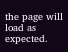the page will load as expected.